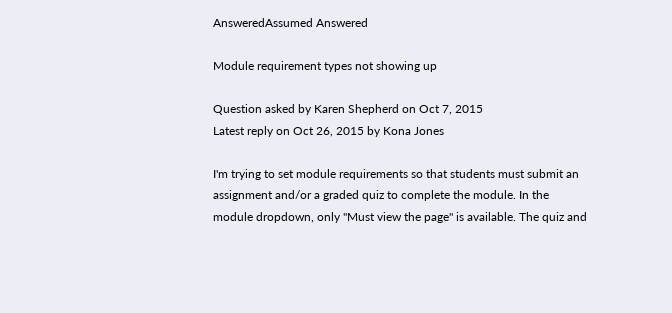AnsweredAssumed Answered

Module requirement types not showing up

Question asked by Karen Shepherd on Oct 7, 2015
Latest reply on Oct 26, 2015 by Kona Jones

I'm trying to set module requirements so that students must submit an assignment and/or a graded quiz to complete the module. In the module dropdown, only "Must view the page" is available. The quiz and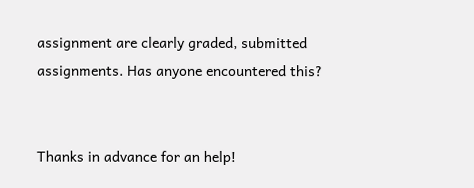assignment are clearly graded, submitted assignments. Has anyone encountered this?


Thanks in advance for an help!